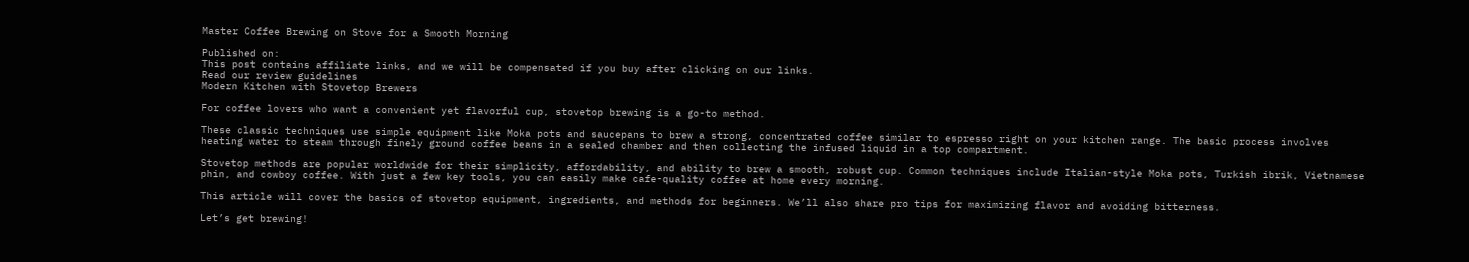Master Coffee Brewing on Stove for a Smooth Morning

Published on:
This post contains affiliate links, and we will be compensated if you buy after clicking on our links.
Read our review guidelines
Modern Kitchen with Stovetop Brewers

For coffee lovers who want a convenient yet flavorful cup, stovetop brewing is a go-to method.

These classic techniques use simple equipment like Moka pots and saucepans to brew a strong, concentrated coffee similar to espresso right on your kitchen range. The basic process involves heating water to steam through finely ground coffee beans in a sealed chamber and then collecting the infused liquid in a top compartment.

Stovetop methods are popular worldwide for their simplicity, affordability, and ability to brew a smooth, robust cup. Common techniques include Italian-style Moka pots, Turkish ibrik, Vietnamese phin, and cowboy coffee. With just a few key tools, you can easily make cafe-quality coffee at home every morning.

This article will cover the basics of stovetop equipment, ingredients, and methods for beginners. We’ll also share pro tips for maximizing flavor and avoiding bitterness.

Let’s get brewing!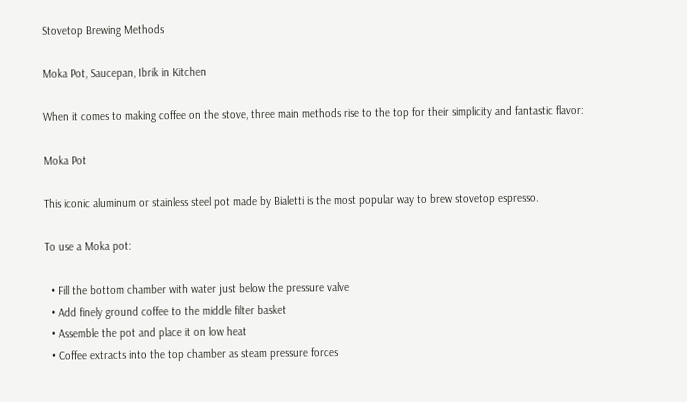Stovetop Brewing Methods

Moka Pot, Saucepan, Ibrik in Kitchen

When it comes to making coffee on the stove, three main methods rise to the top for their simplicity and fantastic flavor:

Moka Pot

This iconic aluminum or stainless steel pot made by Bialetti is the most popular way to brew stovetop espresso.

To use a Moka pot:

  • Fill the bottom chamber with water just below the pressure valve
  • Add finely ground coffee to the middle filter basket
  • Assemble the pot and place it on low heat
  • Coffee extracts into the top chamber as steam pressure forces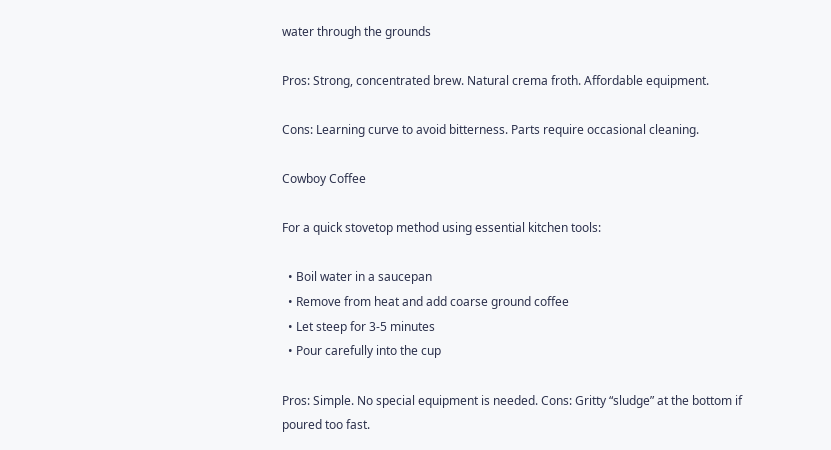water through the grounds

Pros: Strong, concentrated brew. Natural crema froth. Affordable equipment.

Cons: Learning curve to avoid bitterness. Parts require occasional cleaning.

Cowboy Coffee

For a quick stovetop method using essential kitchen tools:

  • Boil water in a saucepan
  • Remove from heat and add coarse ground coffee
  • Let steep for 3-5 minutes
  • Pour carefully into the cup

Pros: Simple. No special equipment is needed. Cons: Gritty “sludge” at the bottom if poured too fast.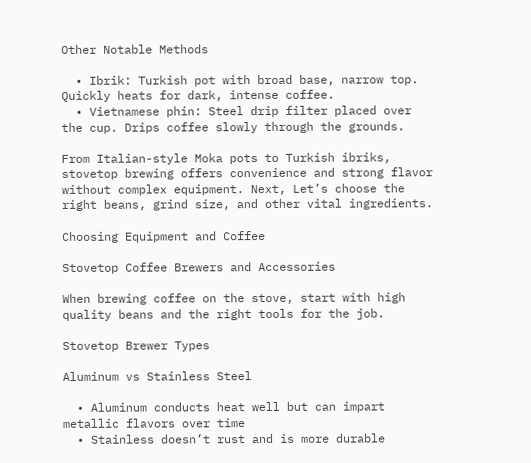Other Notable Methods

  • Ibrik: Turkish pot with broad base, narrow top. Quickly heats for dark, intense coffee.
  • Vietnamese phin: Steel drip filter placed over the cup. Drips coffee slowly through the grounds.

From Italian-style Moka pots to Turkish ibriks, stovetop brewing offers convenience and strong flavor without complex equipment. Next, Let’s choose the right beans, grind size, and other vital ingredients.

Choosing Equipment and Coffee

Stovetop Coffee Brewers and Accessories

When brewing coffee on the stove, start with high quality beans and the right tools for the job.

Stovetop Brewer Types

Aluminum vs Stainless Steel

  • Aluminum conducts heat well but can impart metallic flavors over time
  • Stainless doesn’t rust and is more durable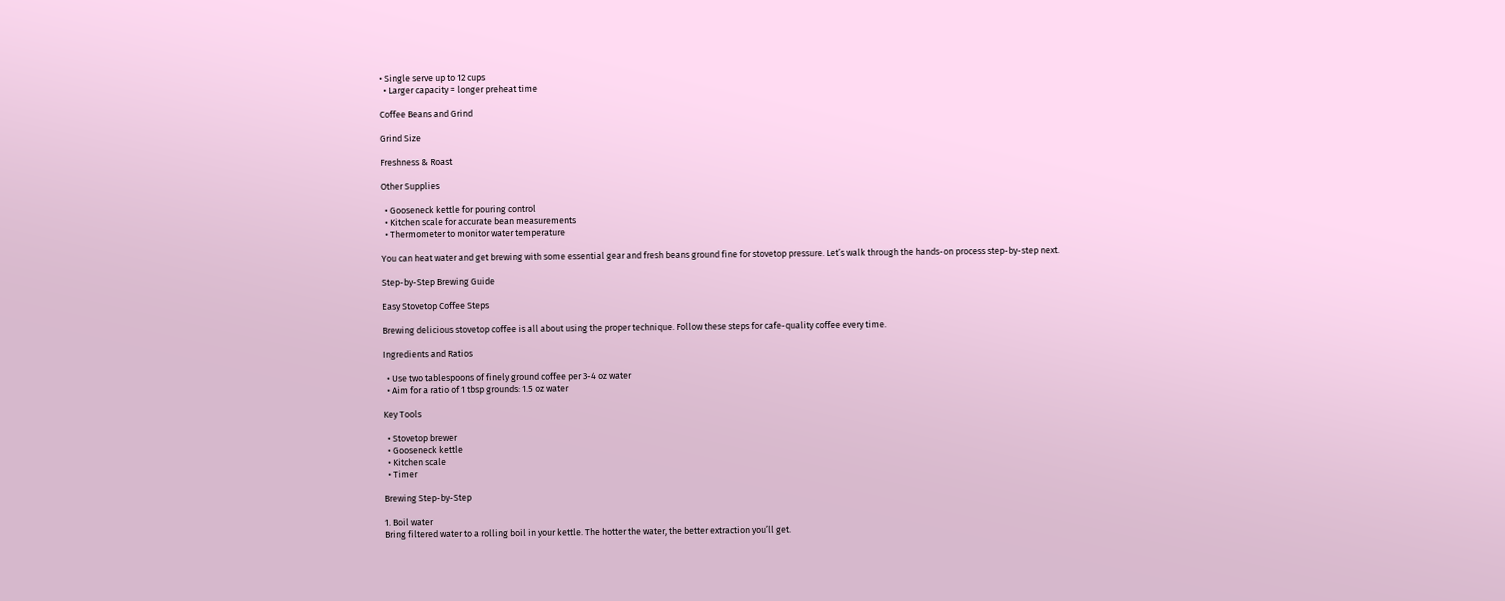• Single serve up to 12 cups
  • Larger capacity = longer preheat time

Coffee Beans and Grind

Grind Size

Freshness & Roast

Other Supplies

  • Gooseneck kettle for pouring control
  • Kitchen scale for accurate bean measurements
  • Thermometer to monitor water temperature

You can heat water and get brewing with some essential gear and fresh beans ground fine for stovetop pressure. Let’s walk through the hands-on process step-by-step next.

Step-by-Step Brewing Guide

Easy Stovetop Coffee Steps

Brewing delicious stovetop coffee is all about using the proper technique. Follow these steps for cafe-quality coffee every time.

Ingredients and Ratios

  • Use two tablespoons of finely ground coffee per 3-4 oz water
  • Aim for a ratio of 1 tbsp grounds: 1.5 oz water

Key Tools

  • Stovetop brewer
  • Gooseneck kettle
  • Kitchen scale
  • Timer

Brewing Step-by-Step

1. Boil water
Bring filtered water to a rolling boil in your kettle. The hotter the water, the better extraction you’ll get.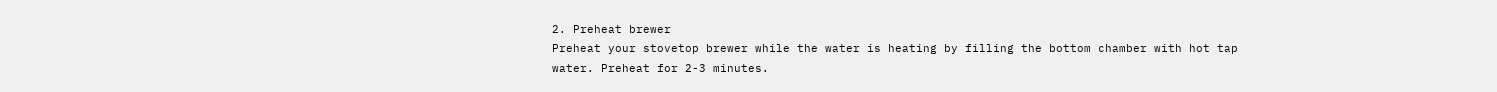2. Preheat brewer
Preheat your stovetop brewer while the water is heating by filling the bottom chamber with hot tap water. Preheat for 2-3 minutes.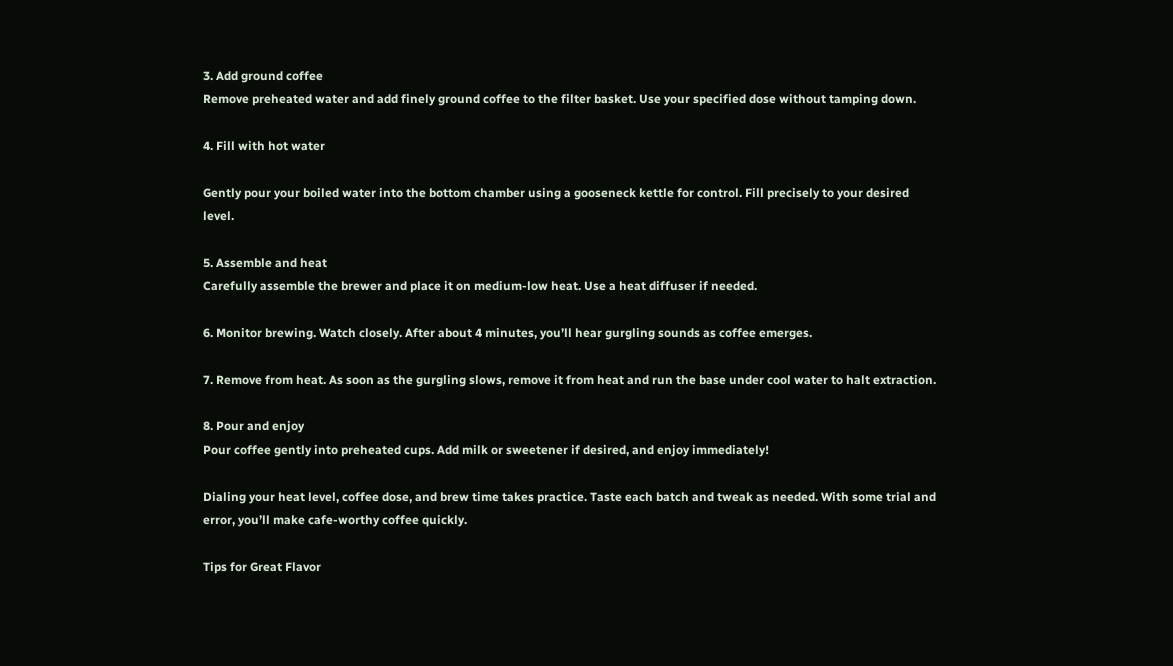3. Add ground coffee
Remove preheated water and add finely ground coffee to the filter basket. Use your specified dose without tamping down.

4. Fill with hot water

Gently pour your boiled water into the bottom chamber using a gooseneck kettle for control. Fill precisely to your desired level.

5. Assemble and heat
Carefully assemble the brewer and place it on medium-low heat. Use a heat diffuser if needed.

6. Monitor brewing. Watch closely. After about 4 minutes, you’ll hear gurgling sounds as coffee emerges.

7. Remove from heat. As soon as the gurgling slows, remove it from heat and run the base under cool water to halt extraction.

8. Pour and enjoy
Pour coffee gently into preheated cups. Add milk or sweetener if desired, and enjoy immediately!

Dialing your heat level, coffee dose, and brew time takes practice. Taste each batch and tweak as needed. With some trial and error, you’ll make cafe-worthy coffee quickly.

Tips for Great Flavor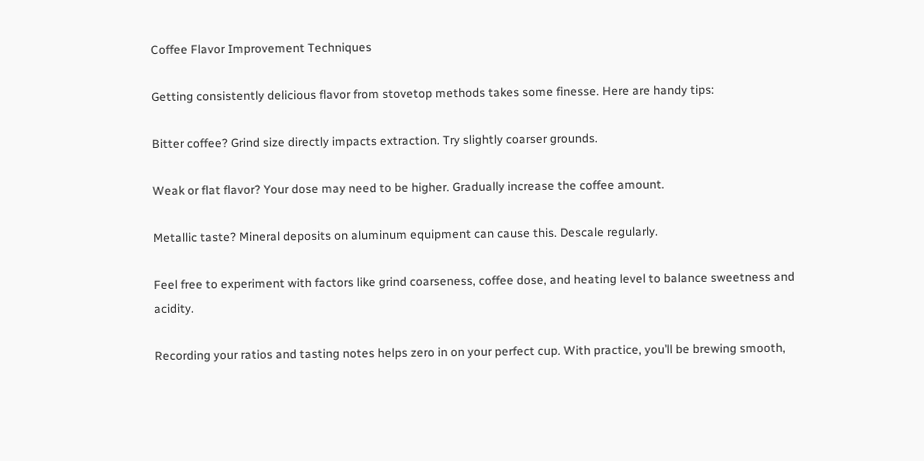Coffee Flavor Improvement Techniques

Getting consistently delicious flavor from stovetop methods takes some finesse. Here are handy tips:

Bitter coffee? Grind size directly impacts extraction. Try slightly coarser grounds.

Weak or flat flavor? Your dose may need to be higher. Gradually increase the coffee amount.

Metallic taste? Mineral deposits on aluminum equipment can cause this. Descale regularly.

Feel free to experiment with factors like grind coarseness, coffee dose, and heating level to balance sweetness and acidity.

Recording your ratios and tasting notes helps zero in on your perfect cup. With practice, you’ll be brewing smooth,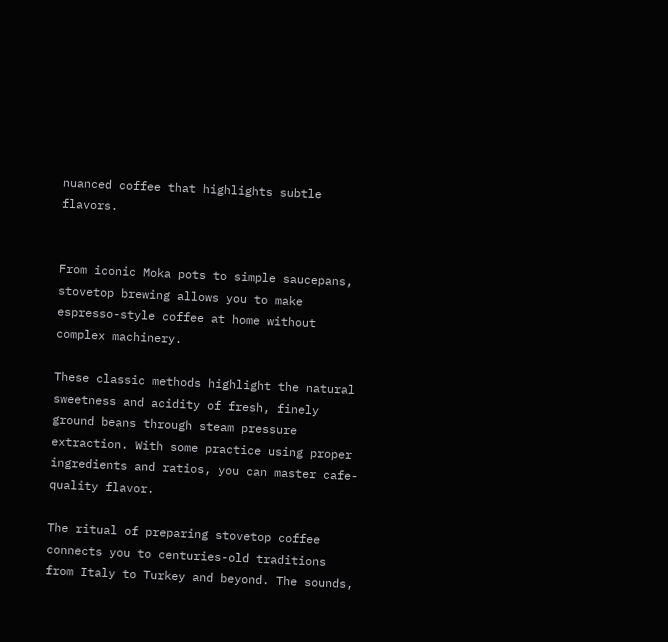nuanced coffee that highlights subtle flavors.


From iconic Moka pots to simple saucepans, stovetop brewing allows you to make espresso-style coffee at home without complex machinery.

These classic methods highlight the natural sweetness and acidity of fresh, finely ground beans through steam pressure extraction. With some practice using proper ingredients and ratios, you can master cafe-quality flavor.

The ritual of preparing stovetop coffee connects you to centuries-old traditions from Italy to Turkey and beyond. The sounds,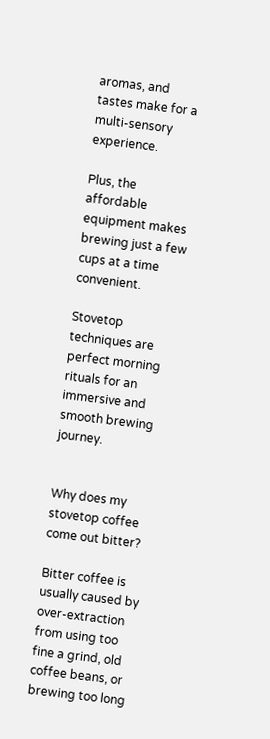aromas, and tastes make for a multi-sensory experience.

Plus, the affordable equipment makes brewing just a few cups at a time convenient.

Stovetop techniques are perfect morning rituals for an immersive and smooth brewing journey.


Why does my stovetop coffee come out bitter?

Bitter coffee is usually caused by over-extraction from using too fine a grind, old coffee beans, or brewing too long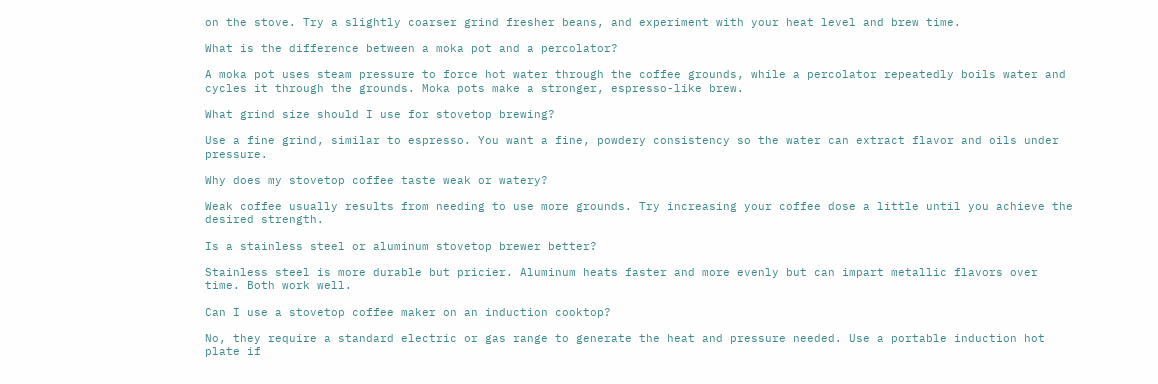on the stove. Try a slightly coarser grind fresher beans, and experiment with your heat level and brew time.

What is the difference between a moka pot and a percolator?

A moka pot uses steam pressure to force hot water through the coffee grounds, while a percolator repeatedly boils water and cycles it through the grounds. Moka pots make a stronger, espresso-like brew.

What grind size should I use for stovetop brewing?

Use a fine grind, similar to espresso. You want a fine, powdery consistency so the water can extract flavor and oils under pressure.

Why does my stovetop coffee taste weak or watery?

Weak coffee usually results from needing to use more grounds. Try increasing your coffee dose a little until you achieve the desired strength.

Is a stainless steel or aluminum stovetop brewer better?

Stainless steel is more durable but pricier. Aluminum heats faster and more evenly but can impart metallic flavors over time. Both work well.

Can I use a stovetop coffee maker on an induction cooktop?

No, they require a standard electric or gas range to generate the heat and pressure needed. Use a portable induction hot plate if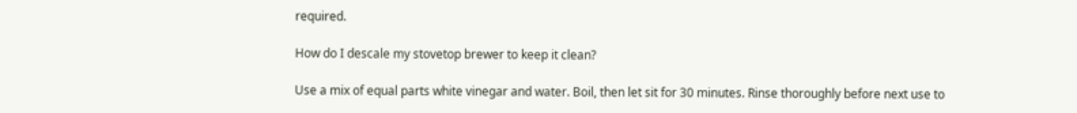required.

How do I descale my stovetop brewer to keep it clean?

Use a mix of equal parts white vinegar and water. Boil, then let sit for 30 minutes. Rinse thoroughly before next use to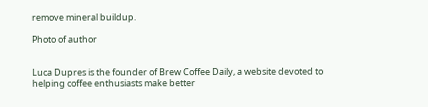remove mineral buildup.

Photo of author


Luca Dupres is the founder of Brew Coffee Daily, a website devoted to helping coffee enthusiasts make better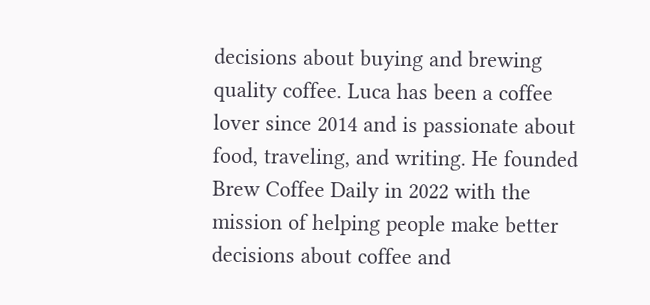decisions about buying and brewing quality coffee. Luca has been a coffee lover since 2014 and is passionate about food, traveling, and writing. He founded Brew Coffee Daily in 2022 with the mission of helping people make better decisions about coffee and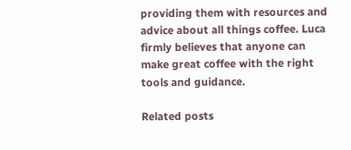providing them with resources and advice about all things coffee. Luca firmly believes that anyone can make great coffee with the right tools and guidance.

Related posts